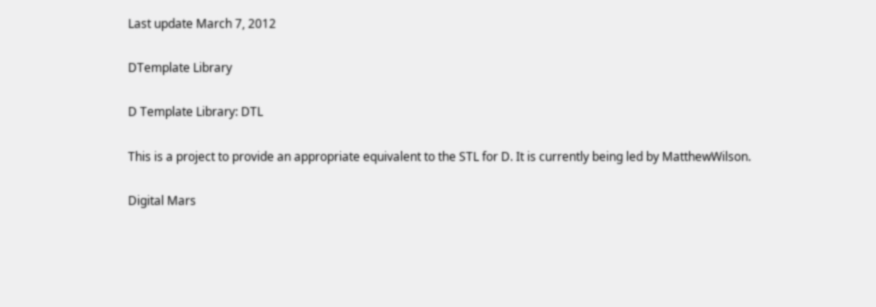Last update March 7, 2012

DTemplate Library

D Template Library: DTL

This is a project to provide an appropriate equivalent to the STL for D. It is currently being led by MatthewWilson.

Digital Mars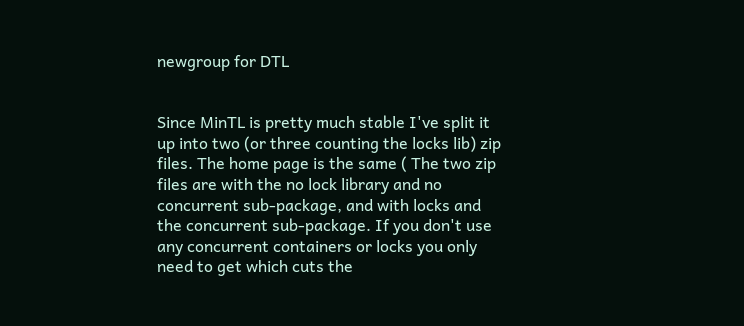newgroup for DTL


Since MinTL is pretty much stable I've split it up into two (or three counting the locks lib) zip files. The home page is the same ( The two zip files are with the no lock library and no concurrent sub-package, and with locks and the concurrent sub-package. If you don't use any concurrent containers or locks you only need to get which cuts the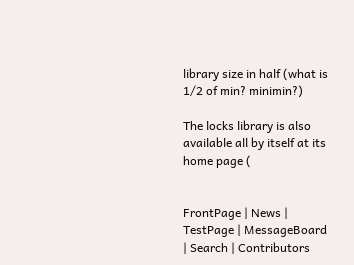library size in half (what is 1/2 of min? minimin?)

The locks library is also available all by itself at its home page (


FrontPage | News | TestPage | MessageBoard | Search | Contributors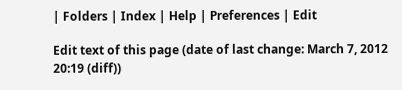| Folders | Index | Help | Preferences | Edit

Edit text of this page (date of last change: March 7, 2012 20:19 (diff))